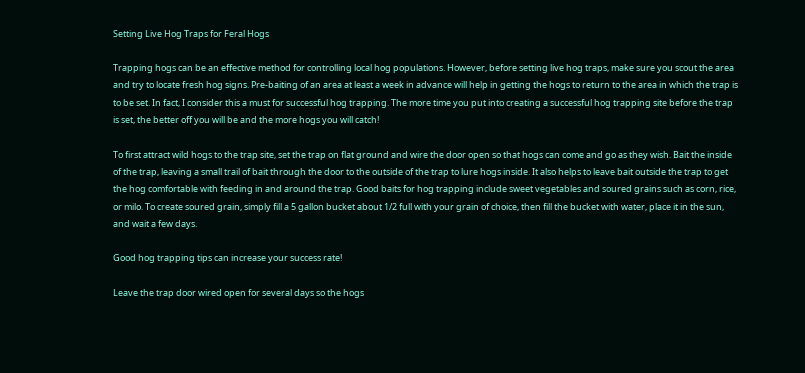Setting Live Hog Traps for Feral Hogs

Trapping hogs can be an effective method for controlling local hog populations. However, before setting live hog traps, make sure you scout the area and try to locate fresh hog signs. Pre-baiting of an area at least a week in advance will help in getting the hogs to return to the area in which the trap is to be set. In fact, I consider this a must for successful hog trapping. The more time you put into creating a successful hog trapping site before the trap is set, the better off you will be and the more hogs you will catch!

To first attract wild hogs to the trap site, set the trap on flat ground and wire the door open so that hogs can come and go as they wish. Bait the inside of the trap, leaving a small trail of bait through the door to the outside of the trap to lure hogs inside. It also helps to leave bait outside the trap to get the hog comfortable with feeding in and around the trap. Good baits for hog trapping include sweet vegetables and soured grains such as corn, rice, or milo. To create soured grain, simply fill a 5 gallon bucket about 1/2 full with your grain of choice, then fill the bucket with water, place it in the sun, and wait a few days.

Good hog trapping tips can increase your success rate!

Leave the trap door wired open for several days so the hogs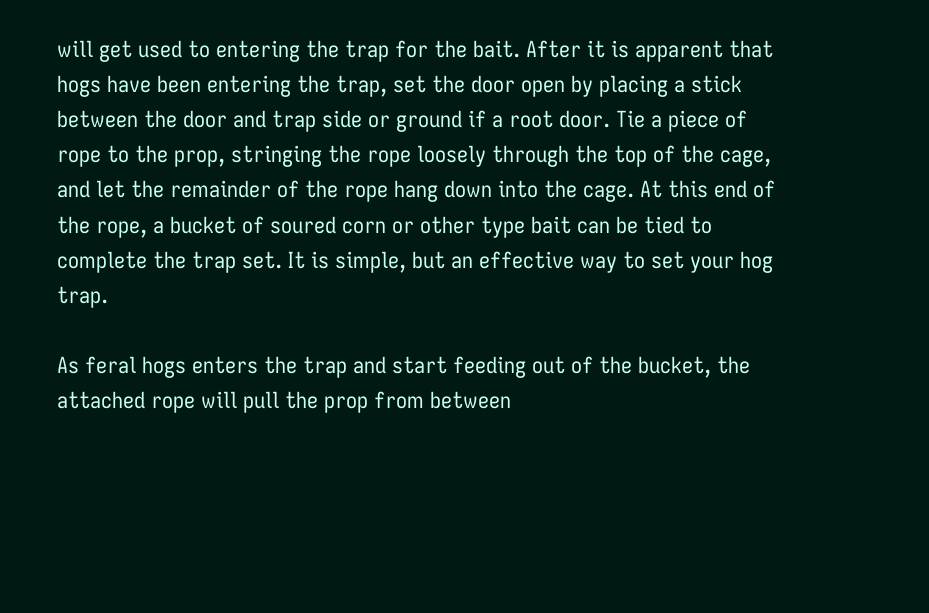will get used to entering the trap for the bait. After it is apparent that hogs have been entering the trap, set the door open by placing a stick between the door and trap side or ground if a root door. Tie a piece of rope to the prop, stringing the rope loosely through the top of the cage, and let the remainder of the rope hang down into the cage. At this end of the rope, a bucket of soured corn or other type bait can be tied to complete the trap set. It is simple, but an effective way to set your hog trap.

As feral hogs enters the trap and start feeding out of the bucket, the attached rope will pull the prop from between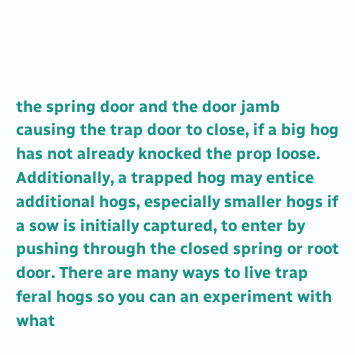the spring door and the door jamb causing the trap door to close, if a big hog has not already knocked the prop loose. Additionally, a trapped hog may entice additional hogs, especially smaller hogs if a sow is initially captured, to enter by pushing through the closed spring or root door. There are many ways to live trap feral hogs so you can an experiment with what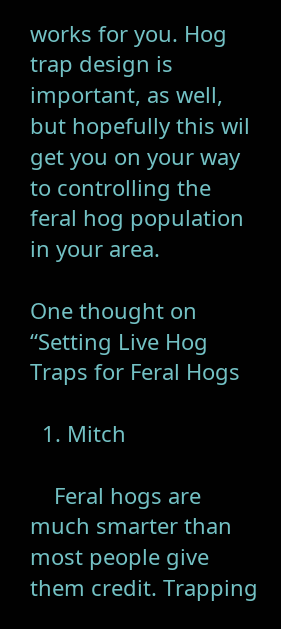works for you. Hog trap design is important, as well, but hopefully this wil get you on your way to controlling the feral hog population in your area.

One thought on “Setting Live Hog Traps for Feral Hogs

  1. Mitch

    Feral hogs are much smarter than most people give them credit. Trapping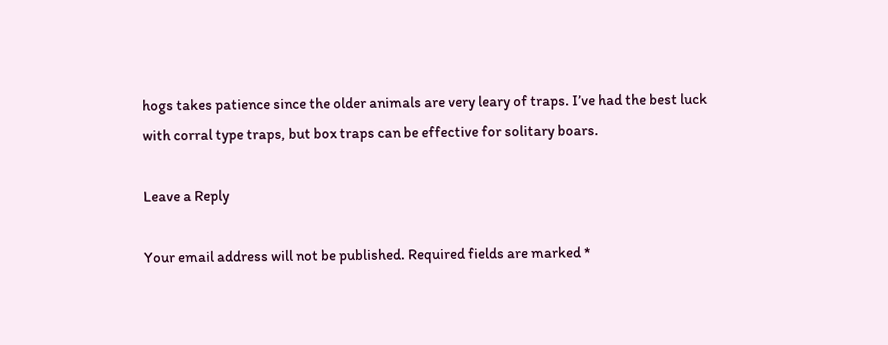hogs takes patience since the older animals are very leary of traps. I’ve had the best luck with corral type traps, but box traps can be effective for solitary boars.

Leave a Reply

Your email address will not be published. Required fields are marked *